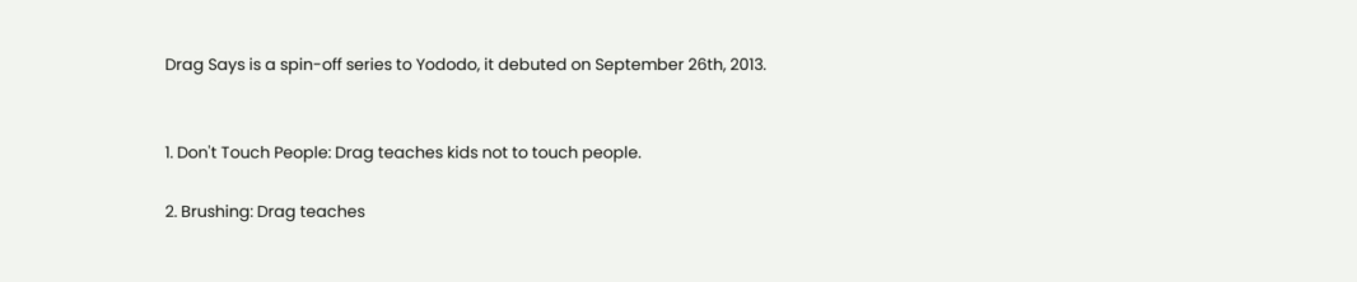Drag Says is a spin-off series to Yododo, it debuted on September 26th, 2013.


1. Don't Touch People: Drag teaches kids not to touch people.

2. Brushing: Drag teaches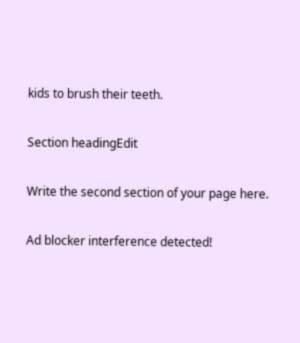kids to brush their teeth.

Section headingEdit

Write the second section of your page here.

Ad blocker interference detected!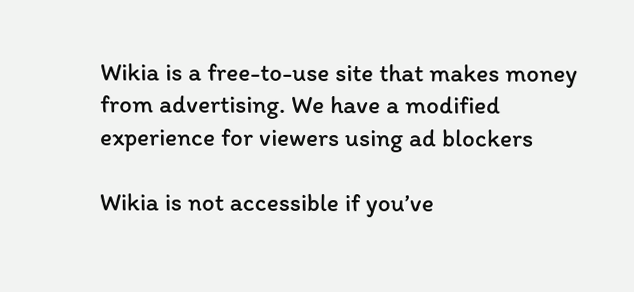Wikia is a free-to-use site that makes money from advertising. We have a modified experience for viewers using ad blockers

Wikia is not accessible if you’ve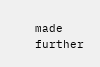made further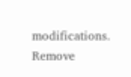modifications. Remove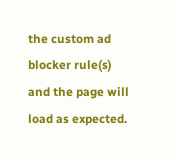the custom ad blocker rule(s) and the page will load as expected.